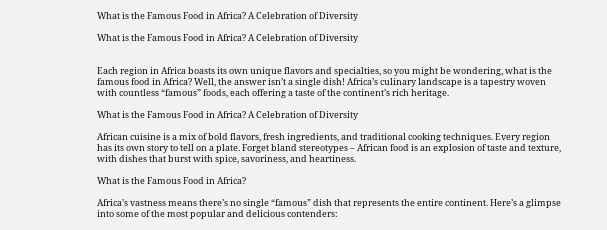What is the Famous Food in Africa? A Celebration of Diversity

What is the Famous Food in Africa? A Celebration of Diversity


Each region in Africa boasts its own unique flavors and specialties, so you might be wondering, what is the famous food in Africa? Well, the answer isn’t a single dish! Africa’s culinary landscape is a tapestry woven with countless “famous” foods, each offering a taste of the continent’s rich heritage.

What is the Famous Food in Africa? A Celebration of Diversity

African cuisine is a mix of bold flavors, fresh ingredients, and traditional cooking techniques. Every region has its own story to tell on a plate. Forget bland stereotypes – African food is an explosion of taste and texture, with dishes that burst with spice, savoriness, and heartiness.

What is the Famous Food in Africa?

Africa’s vastness means there’s no single “famous” dish that represents the entire continent. Here’s a glimpse into some of the most popular and delicious contenders: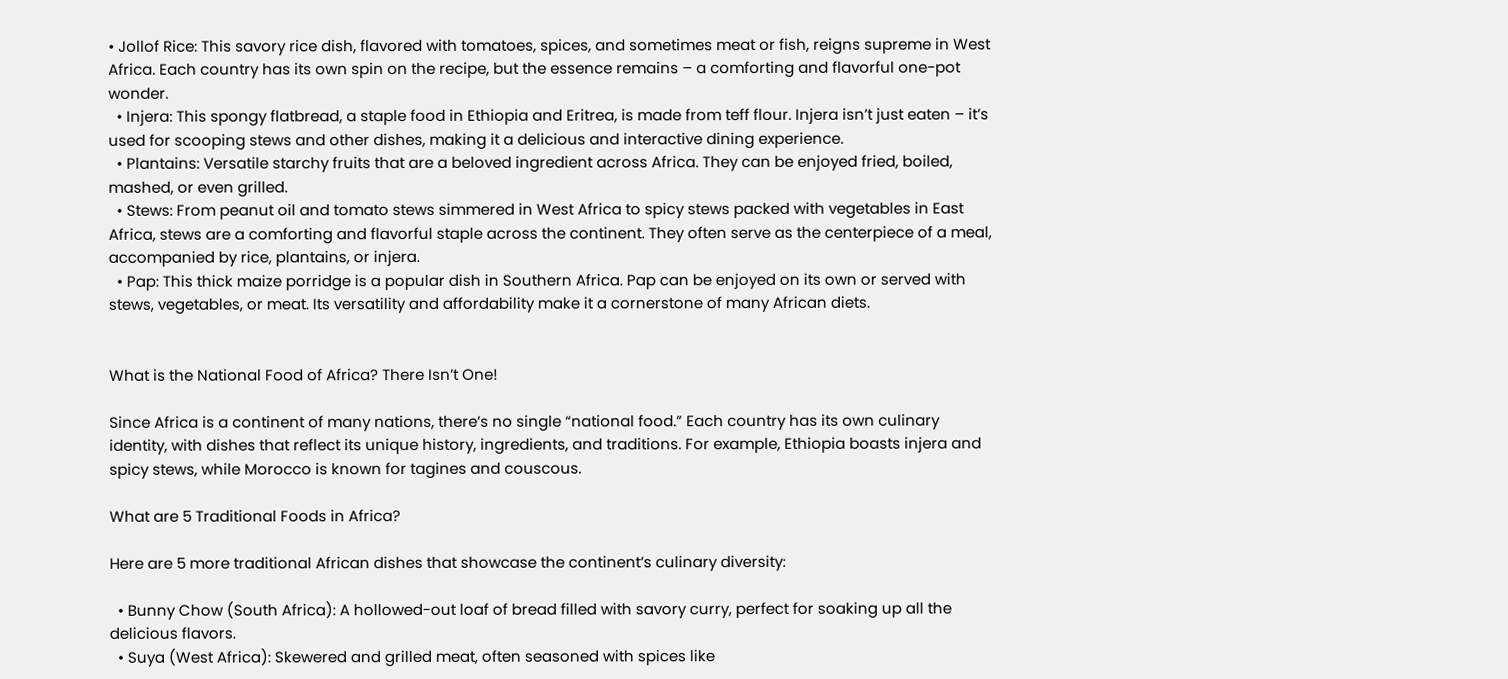• Jollof Rice: This savory rice dish, flavored with tomatoes, spices, and sometimes meat or fish, reigns supreme in West Africa. Each country has its own spin on the recipe, but the essence remains – a comforting and flavorful one-pot wonder.
  • Injera: This spongy flatbread, a staple food in Ethiopia and Eritrea, is made from teff flour. Injera isn’t just eaten – it’s used for scooping stews and other dishes, making it a delicious and interactive dining experience.
  • Plantains: Versatile starchy fruits that are a beloved ingredient across Africa. They can be enjoyed fried, boiled, mashed, or even grilled.
  • Stews: From peanut oil and tomato stews simmered in West Africa to spicy stews packed with vegetables in East Africa, stews are a comforting and flavorful staple across the continent. They often serve as the centerpiece of a meal, accompanied by rice, plantains, or injera.
  • Pap: This thick maize porridge is a popular dish in Southern Africa. Pap can be enjoyed on its own or served with stews, vegetables, or meat. Its versatility and affordability make it a cornerstone of many African diets.


What is the National Food of Africa? There Isn’t One!

Since Africa is a continent of many nations, there’s no single “national food.” Each country has its own culinary identity, with dishes that reflect its unique history, ingredients, and traditions. For example, Ethiopia boasts injera and spicy stews, while Morocco is known for tagines and couscous.

What are 5 Traditional Foods in Africa?

Here are 5 more traditional African dishes that showcase the continent’s culinary diversity:

  • Bunny Chow (South Africa): A hollowed-out loaf of bread filled with savory curry, perfect for soaking up all the delicious flavors.
  • Suya (West Africa): Skewered and grilled meat, often seasoned with spices like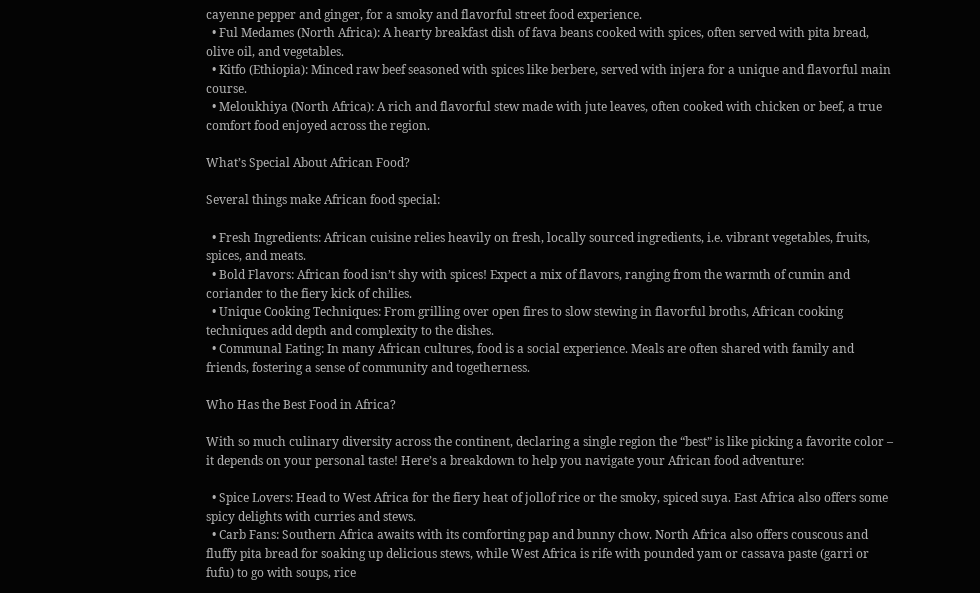cayenne pepper and ginger, for a smoky and flavorful street food experience.
  • Ful Medames (North Africa): A hearty breakfast dish of fava beans cooked with spices, often served with pita bread, olive oil, and vegetables.
  • Kitfo (Ethiopia): Minced raw beef seasoned with spices like berbere, served with injera for a unique and flavorful main course.
  • Meloukhiya (North Africa): A rich and flavorful stew made with jute leaves, often cooked with chicken or beef, a true comfort food enjoyed across the region.

What’s Special About African Food?

Several things make African food special:

  • Fresh Ingredients: African cuisine relies heavily on fresh, locally sourced ingredients, i.e. vibrant vegetables, fruits, spices, and meats.
  • Bold Flavors: African food isn’t shy with spices! Expect a mix of flavors, ranging from the warmth of cumin and coriander to the fiery kick of chilies.
  • Unique Cooking Techniques: From grilling over open fires to slow stewing in flavorful broths, African cooking techniques add depth and complexity to the dishes.
  • Communal Eating: In many African cultures, food is a social experience. Meals are often shared with family and friends, fostering a sense of community and togetherness.

Who Has the Best Food in Africa?

With so much culinary diversity across the continent, declaring a single region the “best” is like picking a favorite color – it depends on your personal taste! Here’s a breakdown to help you navigate your African food adventure:

  • Spice Lovers: Head to West Africa for the fiery heat of jollof rice or the smoky, spiced suya. East Africa also offers some spicy delights with curries and stews.
  • Carb Fans: Southern Africa awaits with its comforting pap and bunny chow. North Africa also offers couscous and fluffy pita bread for soaking up delicious stews, while West Africa is rife with pounded yam or cassava paste (garri or fufu) to go with soups, rice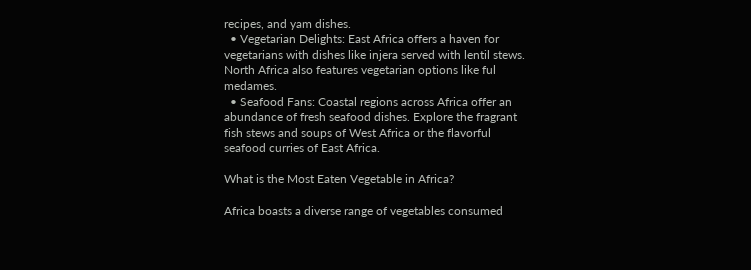recipes, and yam dishes.
  • Vegetarian Delights: East Africa offers a haven for vegetarians with dishes like injera served with lentil stews. North Africa also features vegetarian options like ful medames.
  • Seafood Fans: Coastal regions across Africa offer an abundance of fresh seafood dishes. Explore the fragrant fish stews and soups of West Africa or the flavorful seafood curries of East Africa.

What is the Most Eaten Vegetable in Africa?

Africa boasts a diverse range of vegetables consumed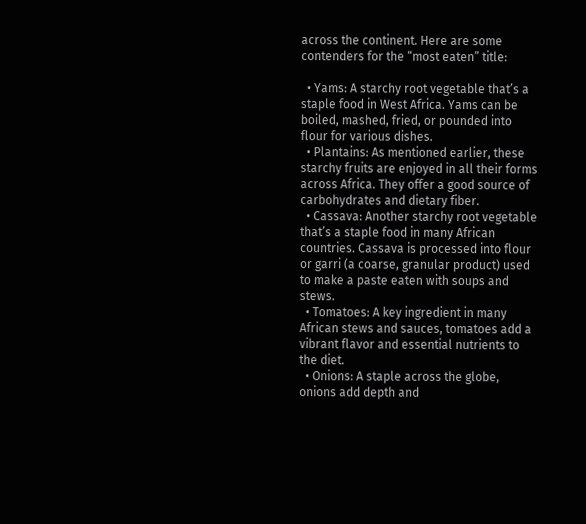across the continent. Here are some contenders for the “most eaten” title:

  • Yams: A starchy root vegetable that’s a staple food in West Africa. Yams can be boiled, mashed, fried, or pounded into flour for various dishes.
  • Plantains: As mentioned earlier, these starchy fruits are enjoyed in all their forms across Africa. They offer a good source of carbohydrates and dietary fiber.
  • Cassava: Another starchy root vegetable that’s a staple food in many African countries. Cassava is processed into flour or garri (a coarse, granular product) used to make a paste eaten with soups and stews.
  • Tomatoes: A key ingredient in many African stews and sauces, tomatoes add a vibrant flavor and essential nutrients to the diet.
  • Onions: A staple across the globe, onions add depth and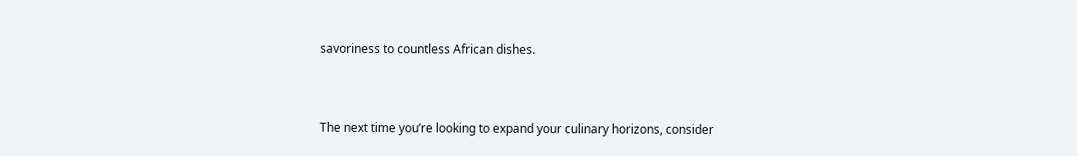savoriness to countless African dishes.



The next time you’re looking to expand your culinary horizons, consider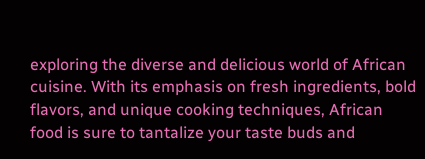exploring the diverse and delicious world of African cuisine. With its emphasis on fresh ingredients, bold flavors, and unique cooking techniques, African food is sure to tantalize your taste buds and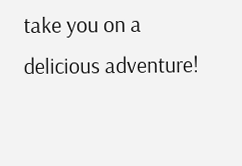take you on a delicious adventure!